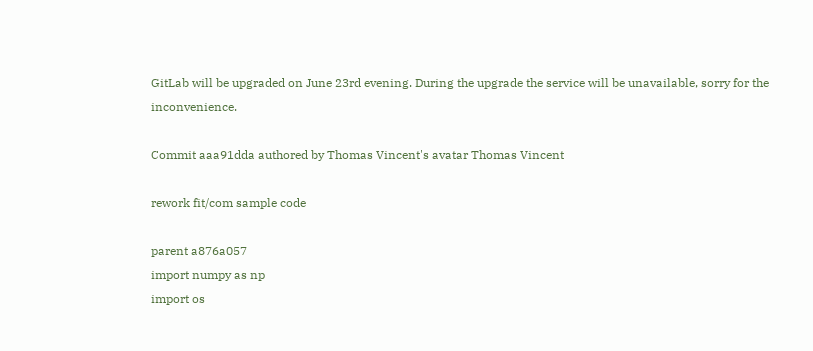GitLab will be upgraded on June 23rd evening. During the upgrade the service will be unavailable, sorry for the inconvenience.

Commit aaa91dda authored by Thomas Vincent's avatar Thomas Vincent

rework fit/com sample code

parent a876a057
import numpy as np
import os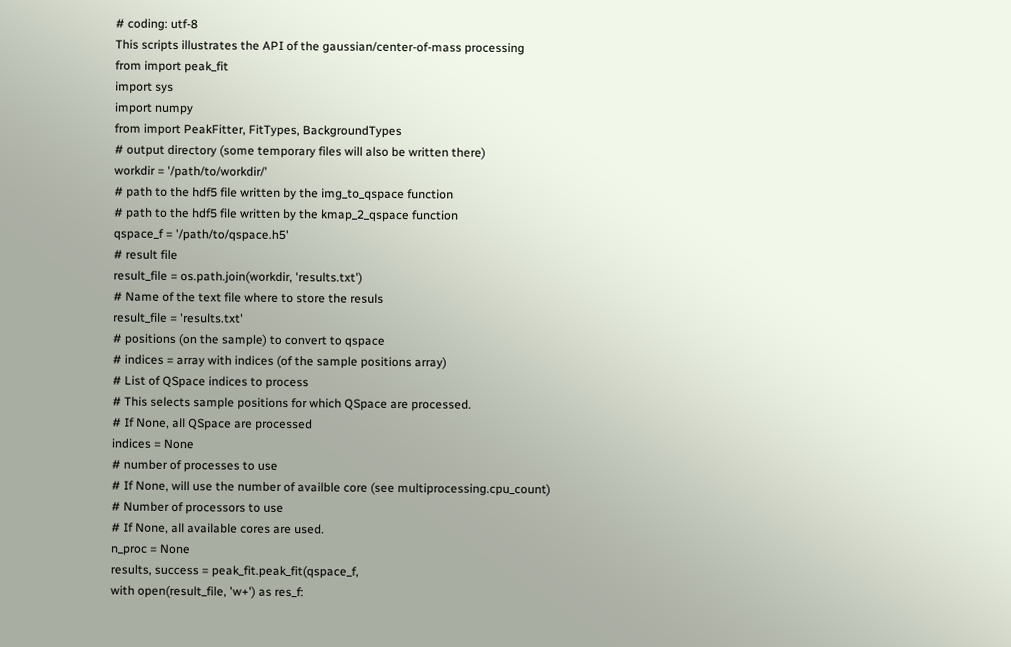# coding: utf-8
This scripts illustrates the API of the gaussian/center-of-mass processing
from import peak_fit
import sys
import numpy
from import PeakFitter, FitTypes, BackgroundTypes
# output directory (some temporary files will also be written there)
workdir = '/path/to/workdir/'
# path to the hdf5 file written by the img_to_qspace function
# path to the hdf5 file written by the kmap_2_qspace function
qspace_f = '/path/to/qspace.h5'
# result file
result_file = os.path.join(workdir, 'results.txt')
# Name of the text file where to store the resuls
result_file = 'results.txt'
# positions (on the sample) to convert to qspace
# indices = array with indices (of the sample positions array)
# List of QSpace indices to process
# This selects sample positions for which QSpace are processed.
# If None, all QSpace are processed
indices = None
# number of processes to use
# If None, will use the number of availble core (see multiprocessing.cpu_count)
# Number of processors to use
# If None, all available cores are used.
n_proc = None
results, success = peak_fit.peak_fit(qspace_f,
with open(result_file, 'w+') as res_f: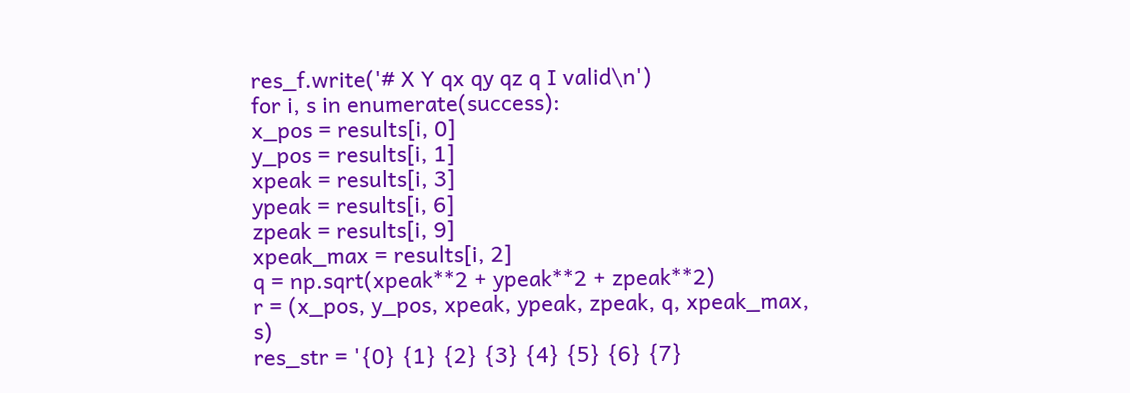res_f.write('# X Y qx qy qz q I valid\n')
for i, s in enumerate(success):
x_pos = results[i, 0]
y_pos = results[i, 1]
xpeak = results[i, 3]
ypeak = results[i, 6]
zpeak = results[i, 9]
xpeak_max = results[i, 2]
q = np.sqrt(xpeak**2 + ypeak**2 + zpeak**2)
r = (x_pos, y_pos, xpeak, ypeak, zpeak, q, xpeak_max, s)
res_str = '{0} {1} {2} {3} {4} {5} {6} {7}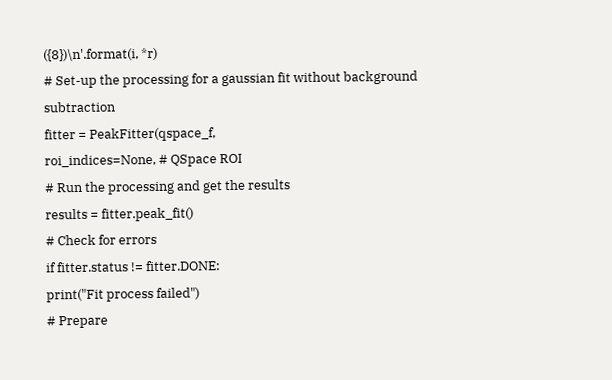({8})\n'.format(i, *r)
# Set-up the processing for a gaussian fit without background subtraction
fitter = PeakFitter(qspace_f,
roi_indices=None, # QSpace ROI
# Run the processing and get the results
results = fitter.peak_fit()
# Check for errors
if fitter.status != fitter.DONE:
print("Fit process failed")
# Prepare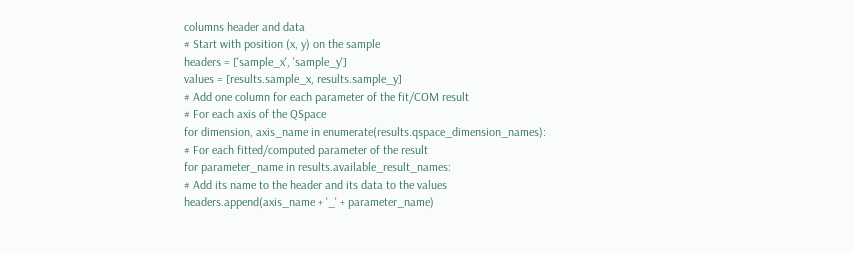columns header and data
# Start with position (x, y) on the sample
headers = ['sample_x', 'sample_y']
values = [results.sample_x, results.sample_y]
# Add one column for each parameter of the fit/COM result
# For each axis of the QSpace
for dimension, axis_name in enumerate(results.qspace_dimension_names):
# For each fitted/computed parameter of the result
for parameter_name in results.available_result_names:
# Add its name to the header and its data to the values
headers.append(axis_name + '_' + parameter_name)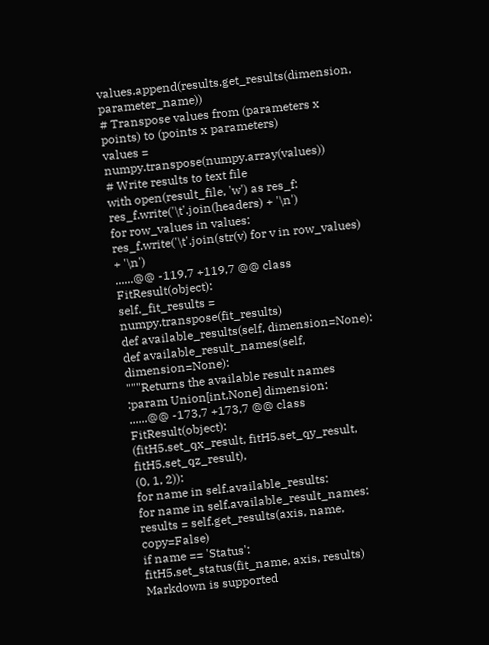values.append(results.get_results(dimension, parameter_name))
# Transpose values from (parameters x points) to (points x parameters)
values = numpy.transpose(numpy.array(values))
# Write results to text file
with open(result_file, 'w') as res_f:
res_f.write('\t'.join(headers) + '\n')
for row_values in values:
res_f.write('\t'.join(str(v) for v in row_values) + '\n')
......@@ -119,7 +119,7 @@ class FitResult(object):
self._fit_results = numpy.transpose(fit_results)
def available_results(self, dimension=None):
def available_result_names(self, dimension=None):
"""Returns the available result names
:param Union[int,None] dimension:
......@@ -173,7 +173,7 @@ class FitResult(object):
(fitH5.set_qx_result, fitH5.set_qy_result, fitH5.set_qz_result),
(0, 1, 2)):
for name in self.available_results:
for name in self.available_result_names:
results = self.get_results(axis, name, copy=False)
if name == 'Status':
fitH5.set_status(fit_name, axis, results)
Markdown is supported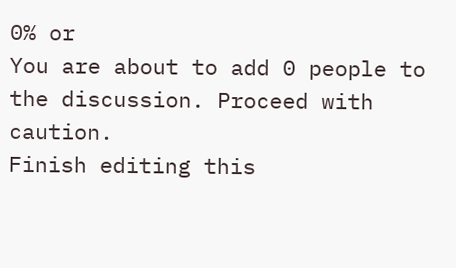0% or
You are about to add 0 people to the discussion. Proceed with caution.
Finish editing this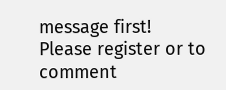message first!
Please register or to comment